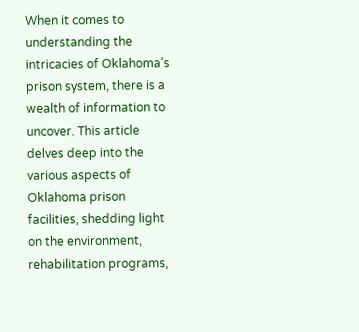When it comes to understanding the intricacies of Oklahoma’s prison system, there is a wealth of information to uncover. This article delves deep into the various aspects of Oklahoma prison facilities, shedding light on the environment, rehabilitation programs,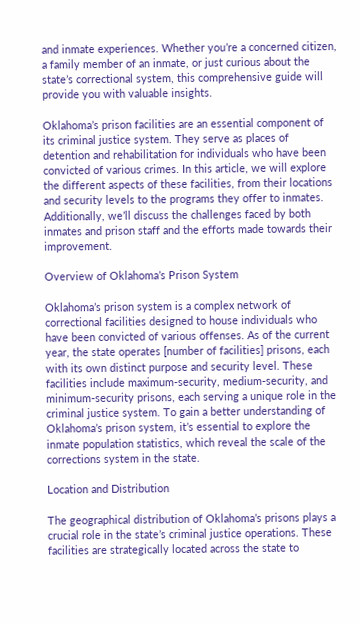and inmate experiences. Whether you’re a concerned citizen, a family member of an inmate, or just curious about the state’s correctional system, this comprehensive guide will provide you with valuable insights.

Oklahoma’s prison facilities are an essential component of its criminal justice system. They serve as places of detention and rehabilitation for individuals who have been convicted of various crimes. In this article, we will explore the different aspects of these facilities, from their locations and security levels to the programs they offer to inmates. Additionally, we’ll discuss the challenges faced by both inmates and prison staff and the efforts made towards their improvement.

Overview of Oklahoma’s Prison System

Oklahoma’s prison system is a complex network of correctional facilities designed to house individuals who have been convicted of various offenses. As of the current year, the state operates [number of facilities] prisons, each with its own distinct purpose and security level. These facilities include maximum-security, medium-security, and minimum-security prisons, each serving a unique role in the criminal justice system. To gain a better understanding of Oklahoma’s prison system, it’s essential to explore the inmate population statistics, which reveal the scale of the corrections system in the state.

Location and Distribution

The geographical distribution of Oklahoma’s prisons plays a crucial role in the state’s criminal justice operations. These facilities are strategically located across the state to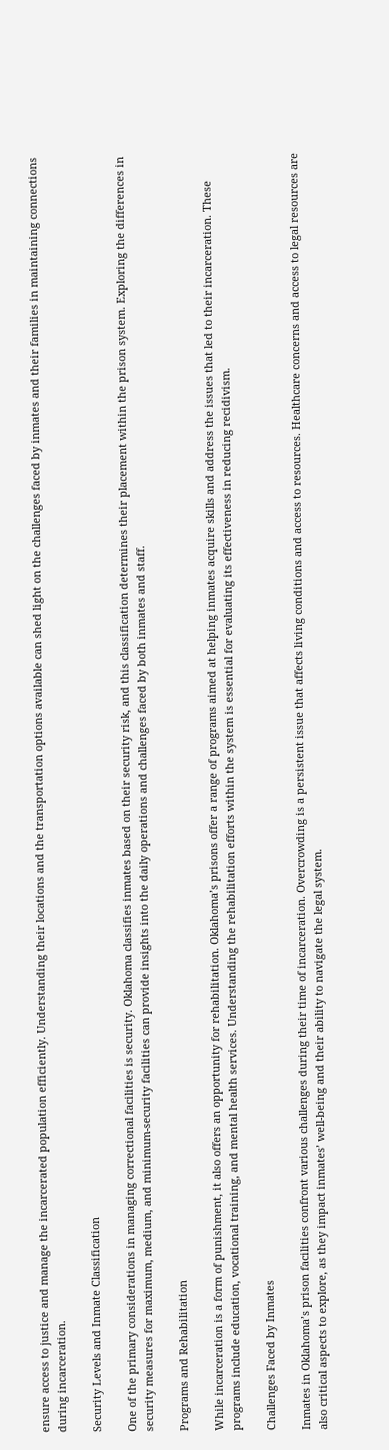ensure access to justice and manage the incarcerated population efficiently. Understanding their locations and the transportation options available can shed light on the challenges faced by inmates and their families in maintaining connections during incarceration.

Security Levels and Inmate Classification

One of the primary considerations in managing correctional facilities is security. Oklahoma classifies inmates based on their security risk, and this classification determines their placement within the prison system. Exploring the differences in security measures for maximum, medium, and minimum-security facilities can provide insights into the daily operations and challenges faced by both inmates and staff.

Programs and Rehabilitation

While incarceration is a form of punishment, it also offers an opportunity for rehabilitation. Oklahoma’s prisons offer a range of programs aimed at helping inmates acquire skills and address the issues that led to their incarceration. These programs include education, vocational training, and mental health services. Understanding the rehabilitation efforts within the system is essential for evaluating its effectiveness in reducing recidivism.

Challenges Faced by Inmates

Inmates in Oklahoma’s prison facilities confront various challenges during their time of incarceration. Overcrowding is a persistent issue that affects living conditions and access to resources. Healthcare concerns and access to legal resources are also critical aspects to explore, as they impact inmates’ well-being and their ability to navigate the legal system.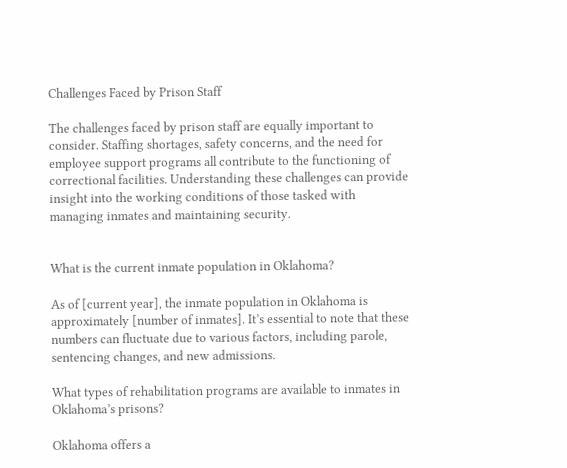Challenges Faced by Prison Staff

The challenges faced by prison staff are equally important to consider. Staffing shortages, safety concerns, and the need for employee support programs all contribute to the functioning of correctional facilities. Understanding these challenges can provide insight into the working conditions of those tasked with managing inmates and maintaining security.


What is the current inmate population in Oklahoma?

As of [current year], the inmate population in Oklahoma is approximately [number of inmates]. It’s essential to note that these numbers can fluctuate due to various factors, including parole, sentencing changes, and new admissions.

What types of rehabilitation programs are available to inmates in Oklahoma’s prisons?

Oklahoma offers a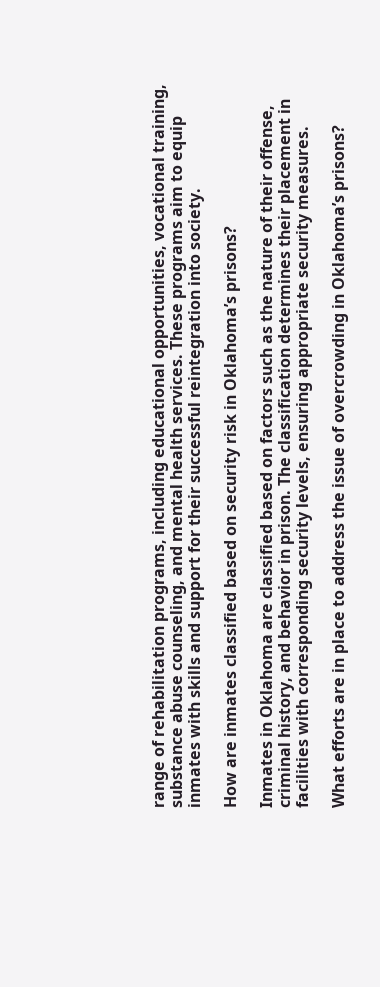range of rehabilitation programs, including educational opportunities, vocational training, substance abuse counseling, and mental health services. These programs aim to equip inmates with skills and support for their successful reintegration into society.

How are inmates classified based on security risk in Oklahoma’s prisons?

Inmates in Oklahoma are classified based on factors such as the nature of their offense, criminal history, and behavior in prison. The classification determines their placement in facilities with corresponding security levels, ensuring appropriate security measures.

What efforts are in place to address the issue of overcrowding in Oklahoma’s prisons?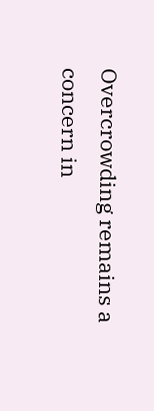Overcrowding remains a concern in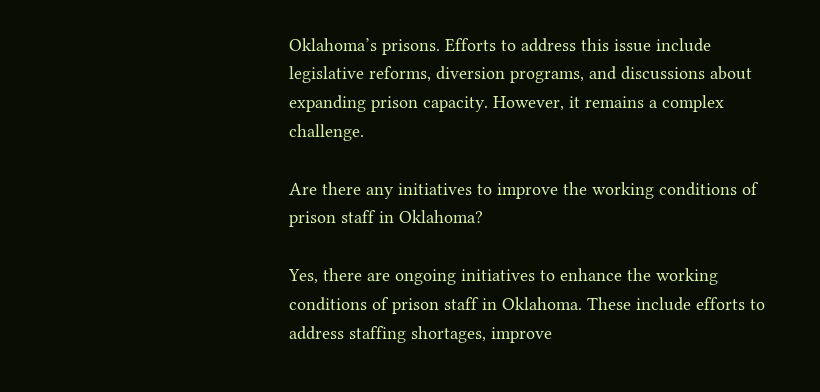Oklahoma’s prisons. Efforts to address this issue include legislative reforms, diversion programs, and discussions about expanding prison capacity. However, it remains a complex challenge.

Are there any initiatives to improve the working conditions of prison staff in Oklahoma?

Yes, there are ongoing initiatives to enhance the working conditions of prison staff in Oklahoma. These include efforts to address staffing shortages, improve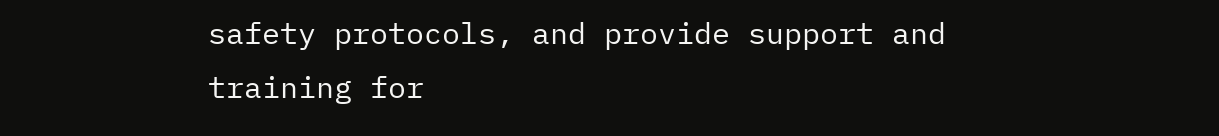safety protocols, and provide support and training for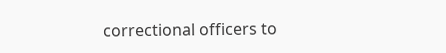correctional officers to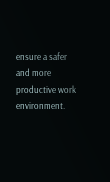ensure a safer and more productive work environment.